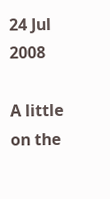24 Jul 2008

A little on the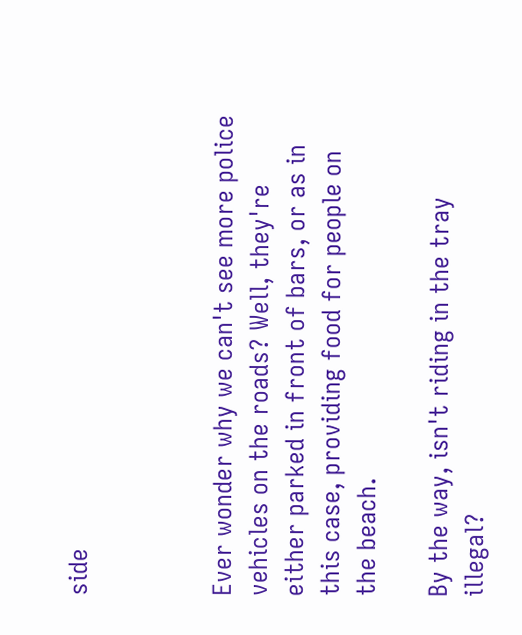side



Ever wonder why we can't see more police vehicles on the roads? Well, they're either parked in front of bars, or as in this case, providing food for people on the beach.

By the way, isn't riding in the tray illegal?